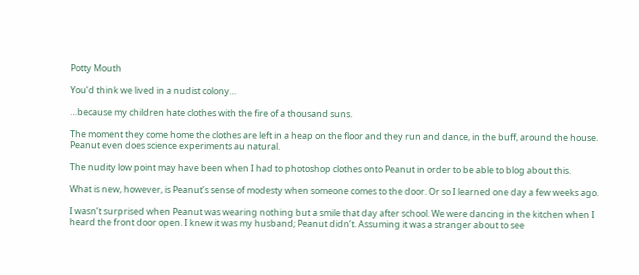Potty Mouth

You’d think we lived in a nudist colony…

…because my children hate clothes with the fire of a thousand suns.

The moment they come home the clothes are left in a heap on the floor and they run and dance, in the buff, around the house. Peanut even does science experiments au natural.

The nudity low point may have been when I had to photoshop clothes onto Peanut in order to be able to blog about this.

What is new, however, is Peanut’s sense of modesty when someone comes to the door. Or so I learned one day a few weeks ago.

I wasn’t surprised when Peanut was wearing nothing but a smile that day after school. We were dancing in the kitchen when I heard the front door open. I knew it was my husband; Peanut didn’t. Assuming it was a stranger about to see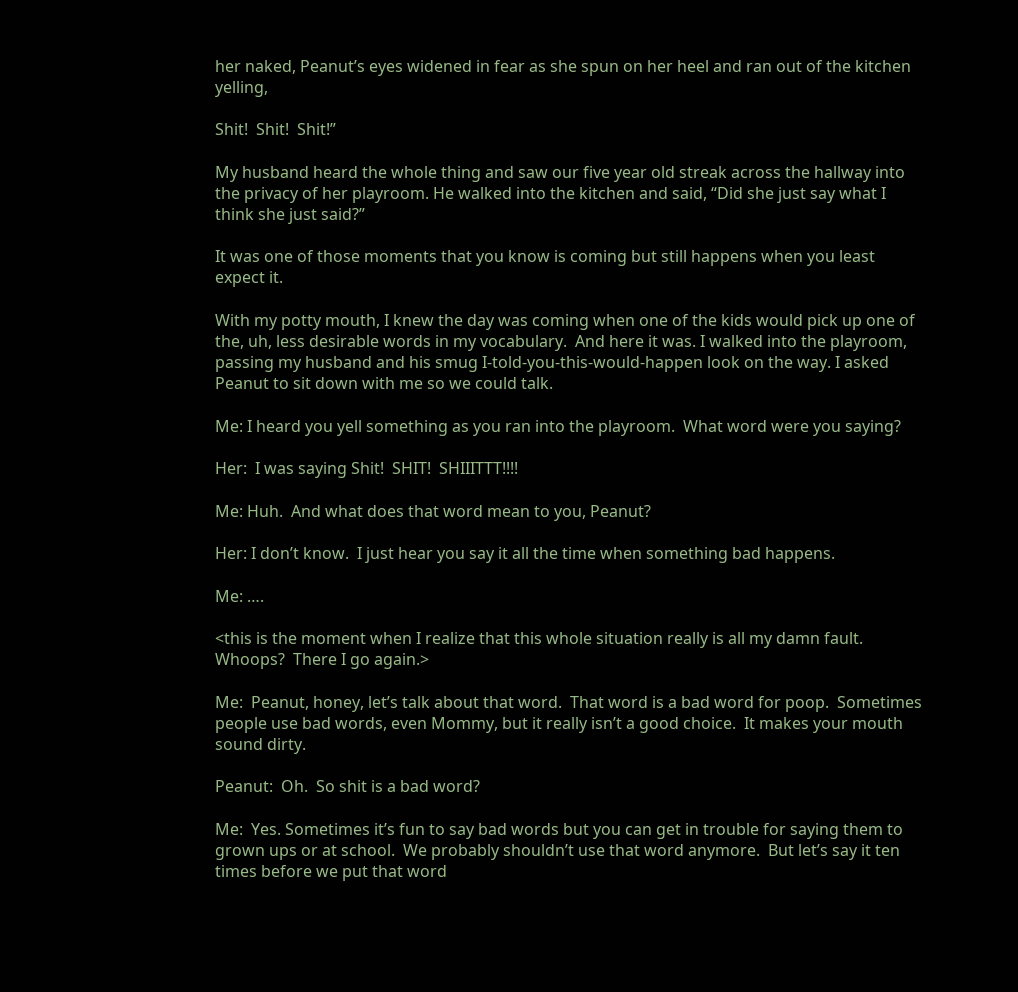her naked, Peanut’s eyes widened in fear as she spun on her heel and ran out of the kitchen yelling,

Shit!  Shit!  Shit!”

My husband heard the whole thing and saw our five year old streak across the hallway into the privacy of her playroom. He walked into the kitchen and said, “Did she just say what I think she just said?”

It was one of those moments that you know is coming but still happens when you least expect it.

With my potty mouth, I knew the day was coming when one of the kids would pick up one of the, uh, less desirable words in my vocabulary.  And here it was. I walked into the playroom, passing my husband and his smug I-told-you-this-would-happen look on the way. I asked Peanut to sit down with me so we could talk.

Me: I heard you yell something as you ran into the playroom.  What word were you saying?

Her:  I was saying Shit!  SHIT!  SHIIITTT!!!!

Me: Huh.  And what does that word mean to you, Peanut?

Her: I don’t know.  I just hear you say it all the time when something bad happens.

Me: ….

<this is the moment when I realize that this whole situation really is all my damn fault.  Whoops?  There I go again.>

Me:  Peanut, honey, let’s talk about that word.  That word is a bad word for poop.  Sometimes people use bad words, even Mommy, but it really isn’t a good choice.  It makes your mouth sound dirty.

Peanut:  Oh.  So shit is a bad word?

Me:  Yes. Sometimes it’s fun to say bad words but you can get in trouble for saying them to grown ups or at school.  We probably shouldn’t use that word anymore.  But let’s say it ten times before we put that word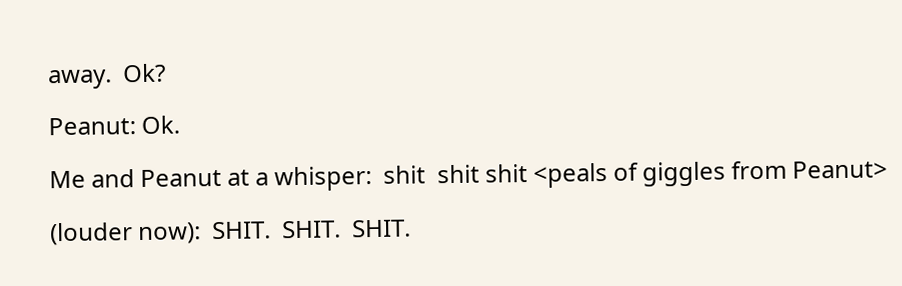away.  Ok?

Peanut: Ok.

Me and Peanut at a whisper:  shit  shit shit <peals of giggles from Peanut>

(louder now):  SHIT.  SHIT.  SHIT.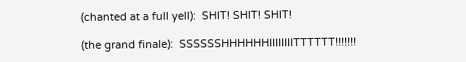(chanted at a full yell):  SHIT! SHIT! SHIT!

(the grand finale):  SSSSSSHHHHHHIIIIIIIITTTTTT!!!!!!!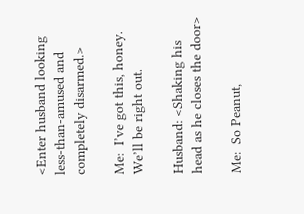<Enter husband looking less-than-amused and completely disarmed.>

Me:  I’ve got this, honey.  We’ll be right out.

Husband: <Shaking his head as he closes the door>

Me:  So Peanut,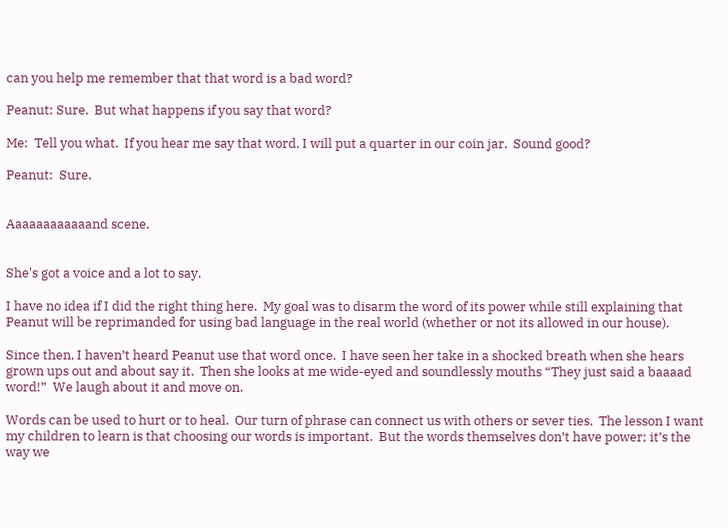can you help me remember that that word is a bad word?

Peanut: Sure.  But what happens if you say that word?

Me:  Tell you what.  If you hear me say that word, I will put a quarter in our coin jar.  Sound good?

Peanut:  Sure.


Aaaaaaaaaaaand scene.


She's got a voice and a lot to say.

I have no idea if I did the right thing here.  My goal was to disarm the word of its power while still explaining that Peanut will be reprimanded for using bad language in the real world (whether or not its allowed in our house).

Since then, I haven’t heard Peanut use that word once.  I have seen her take in a shocked breath when she hears grown ups out and about say it.  Then she looks at me wide-eyed and soundlessly mouths “They just said a baaaad word!”  We laugh about it and move on.

Words can be used to hurt or to heal.  Our turn of phrase can connect us with others or sever ties.  The lesson I want my children to learn is that choosing our words is important.  But the words themselves don’t have power; it’s the way we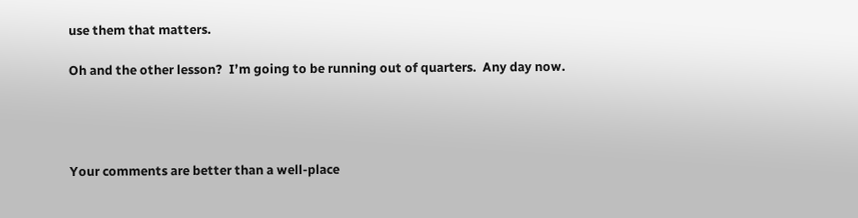use them that matters.

Oh and the other lesson?  I’m going to be running out of quarters.  Any day now.




Your comments are better than a well-place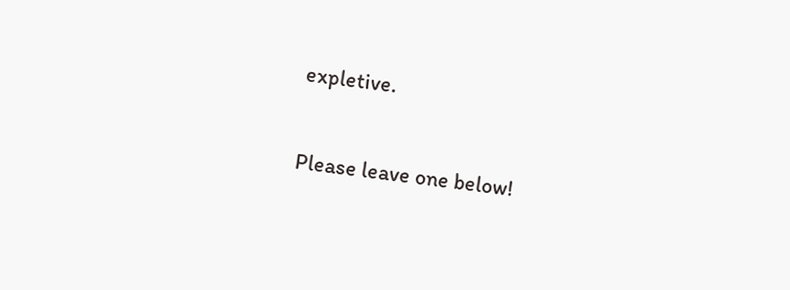expletive.

Please leave one below!